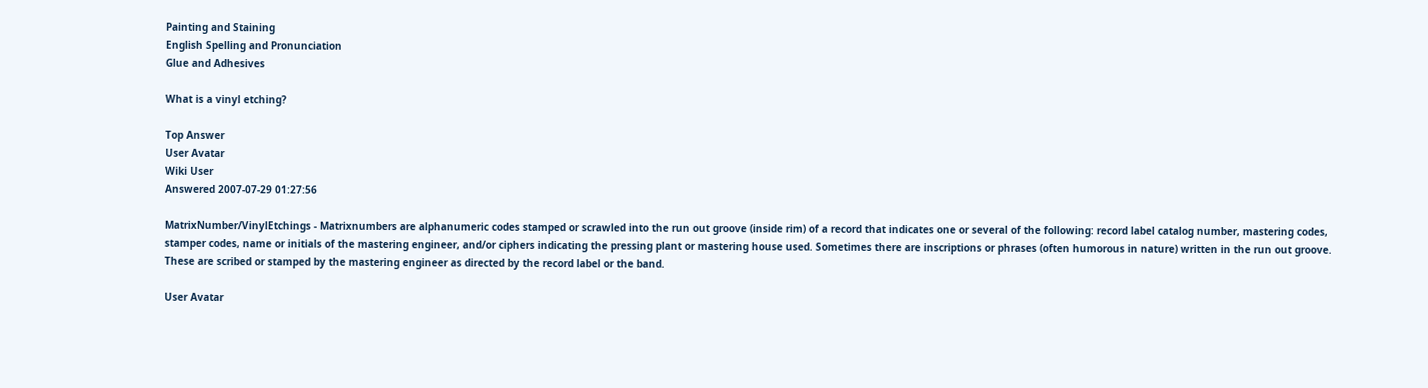Painting and Staining
English Spelling and Pronunciation
Glue and Adhesives

What is a vinyl etching?

Top Answer
User Avatar
Wiki User
Answered 2007-07-29 01:27:56

MatrixNumber/VinylEtchings - Matrixnumbers are alphanumeric codes stamped or scrawled into the run out groove (inside rim) of a record that indicates one or several of the following: record label catalog number, mastering codes, stamper codes, name or initials of the mastering engineer, and/or ciphers indicating the pressing plant or mastering house used. Sometimes there are inscriptions or phrases (often humorous in nature) written in the run out groove. These are scribed or stamped by the mastering engineer as directed by the record label or the band.

User Avatar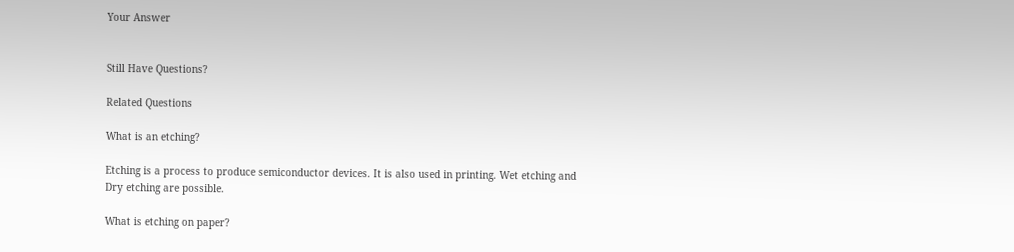Your Answer


Still Have Questions?

Related Questions

What is an etching?

Etching is a process to produce semiconductor devices. It is also used in printing. Wet etching and Dry etching are possible.

What is etching on paper?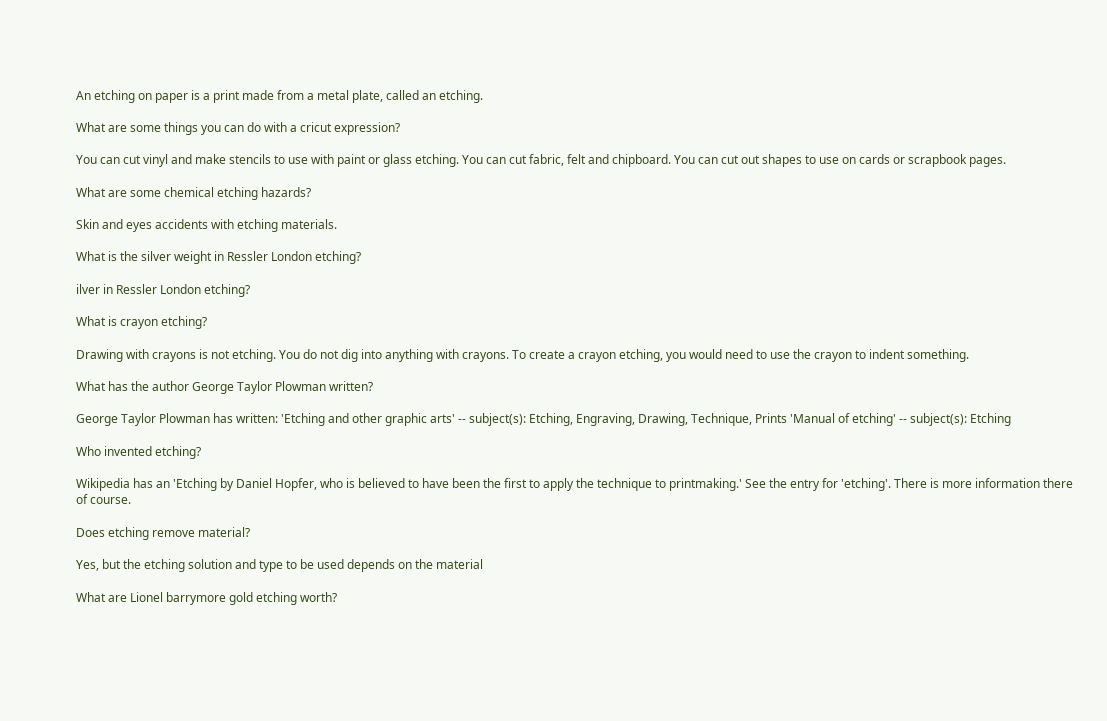An etching on paper is a print made from a metal plate, called an etching.

What are some things you can do with a cricut expression?

You can cut vinyl and make stencils to use with paint or glass etching. You can cut fabric, felt and chipboard. You can cut out shapes to use on cards or scrapbook pages.

What are some chemical etching hazards?

Skin and eyes accidents with etching materials.

What is the silver weight in Ressler London etching?

ilver in Ressler London etching?

What is crayon etching?

Drawing with crayons is not etching. You do not dig into anything with crayons. To create a crayon etching, you would need to use the crayon to indent something.

What has the author George Taylor Plowman written?

George Taylor Plowman has written: 'Etching and other graphic arts' -- subject(s): Etching, Engraving, Drawing, Technique, Prints 'Manual of etching' -- subject(s): Etching

Who invented etching?

Wikipedia has an 'Etching by Daniel Hopfer, who is believed to have been the first to apply the technique to printmaking.' See the entry for 'etching'. There is more information there of course.

Does etching remove material?

Yes, but the etching solution and type to be used depends on the material

What are Lionel barrymore gold etching worth?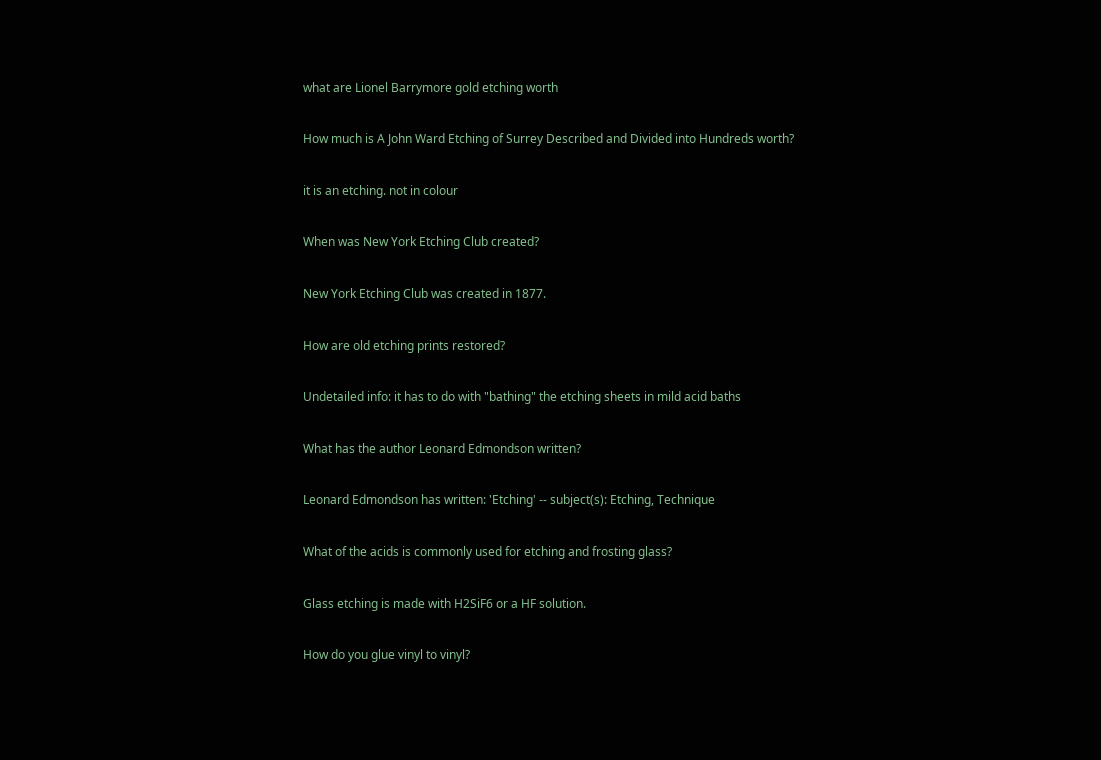what are Lionel Barrymore gold etching worth

How much is A John Ward Etching of Surrey Described and Divided into Hundreds worth?

it is an etching. not in colour

When was New York Etching Club created?

New York Etching Club was created in 1877.

How are old etching prints restored?

Undetailed info: it has to do with "bathing" the etching sheets in mild acid baths

What has the author Leonard Edmondson written?

Leonard Edmondson has written: 'Etching' -- subject(s): Etching, Technique

What of the acids is commonly used for etching and frosting glass?

Glass etching is made with H2SiF6 or a HF solution.

How do you glue vinyl to vinyl?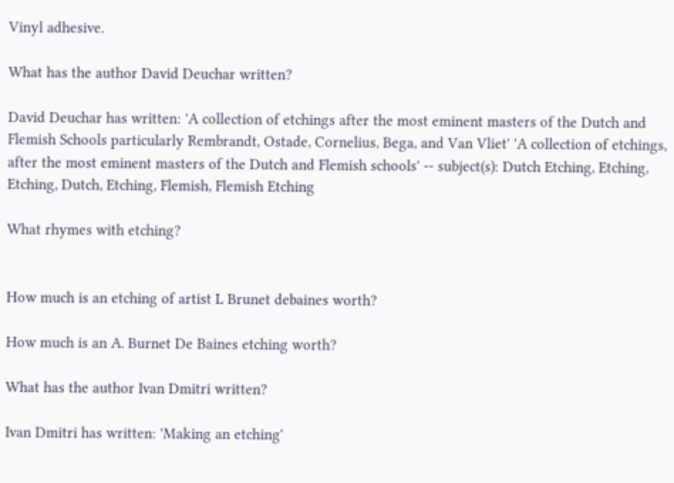Vinyl adhesive.

What has the author David Deuchar written?

David Deuchar has written: 'A collection of etchings after the most eminent masters of the Dutch and Flemish Schools particularly Rembrandt, Ostade, Cornelius, Bega, and Van Vliet' 'A collection of etchings, after the most eminent masters of the Dutch and Flemish schools' -- subject(s): Dutch Etching, Etching, Etching, Dutch, Etching, Flemish, Flemish Etching

What rhymes with etching?


How much is an etching of artist L Brunet debaines worth?

How much is an A. Burnet De Baines etching worth?

What has the author Ivan Dmitri written?

Ivan Dmitri has written: 'Making an etching'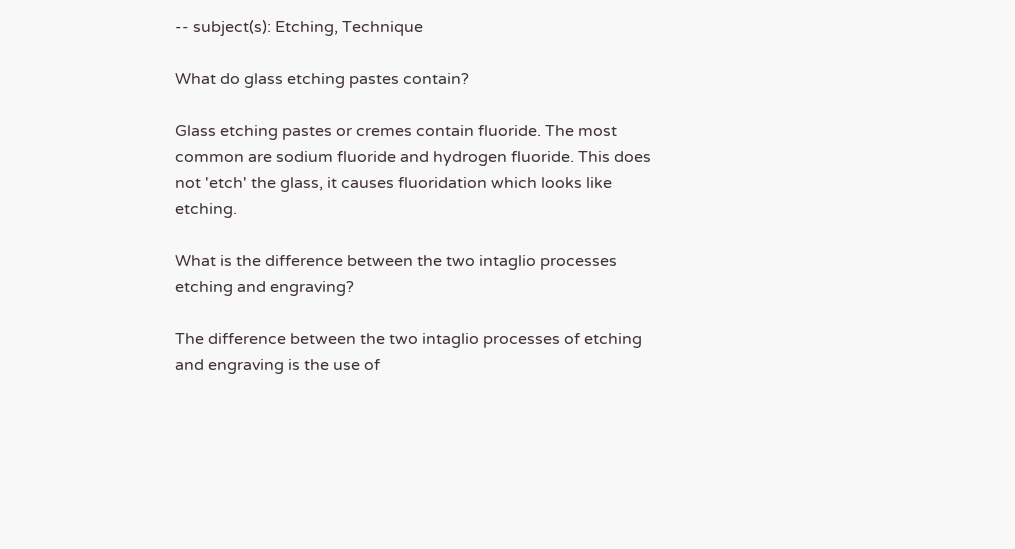-- subject(s): Etching, Technique

What do glass etching pastes contain?

Glass etching pastes or cremes contain fluoride. The most common are sodium fluoride and hydrogen fluoride. This does not 'etch' the glass, it causes fluoridation which looks like etching.

What is the difference between the two intaglio processes etching and engraving?

The difference between the two intaglio processes of etching and engraving is the use of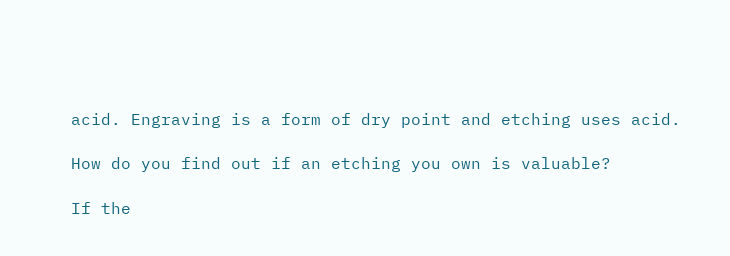acid. Engraving is a form of dry point and etching uses acid.

How do you find out if an etching you own is valuable?

If the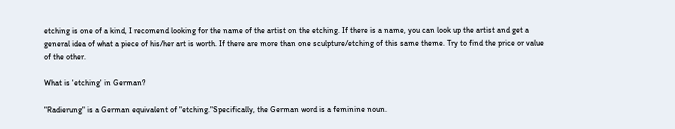etching is one of a kind, I recomend looking for the name of the artist on the etching. If there is a name, you can look up the artist and get a general idea of what a piece of his/her art is worth. If there are more than one sculpture/etching of this same theme. Try to find the price or value of the other.

What is 'etching' in German?

"Radierung" is a German equivalent of "etching."Specifically, the German word is a feminine noun.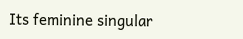Its feminine singular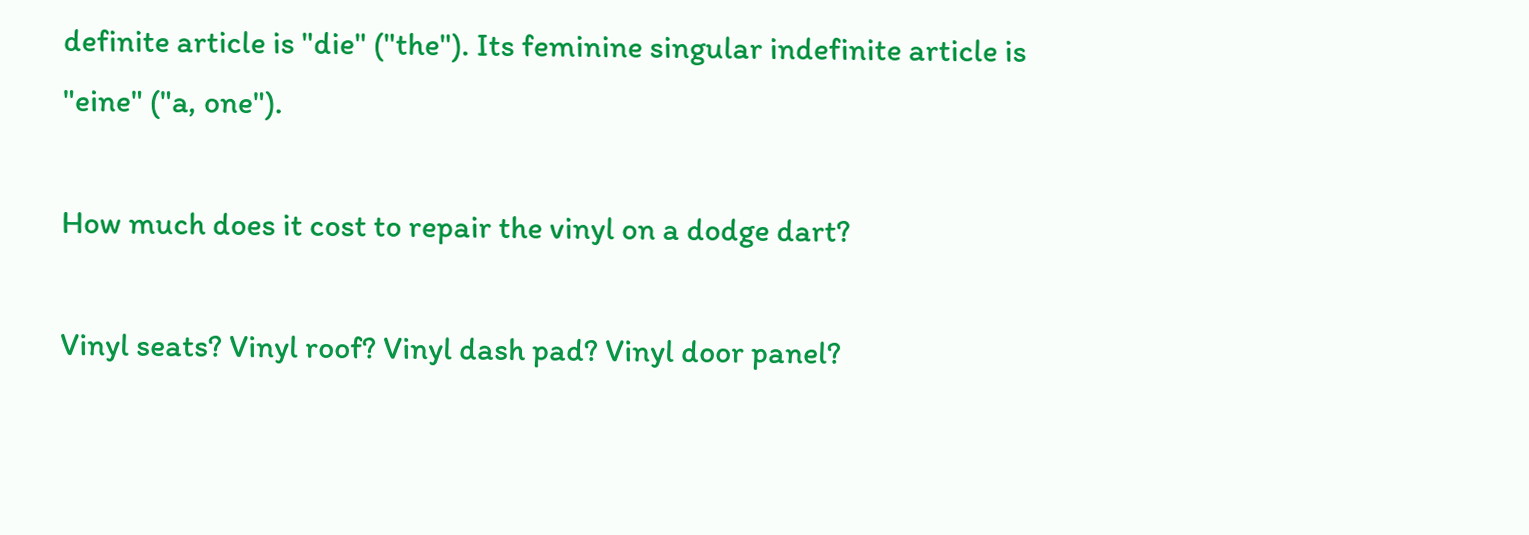definite article is "die" ("the"). Its feminine singular indefinite article is "eine" ("a, one").

How much does it cost to repair the vinyl on a dodge dart?

Vinyl seats? Vinyl roof? Vinyl dash pad? Vinyl door panel?